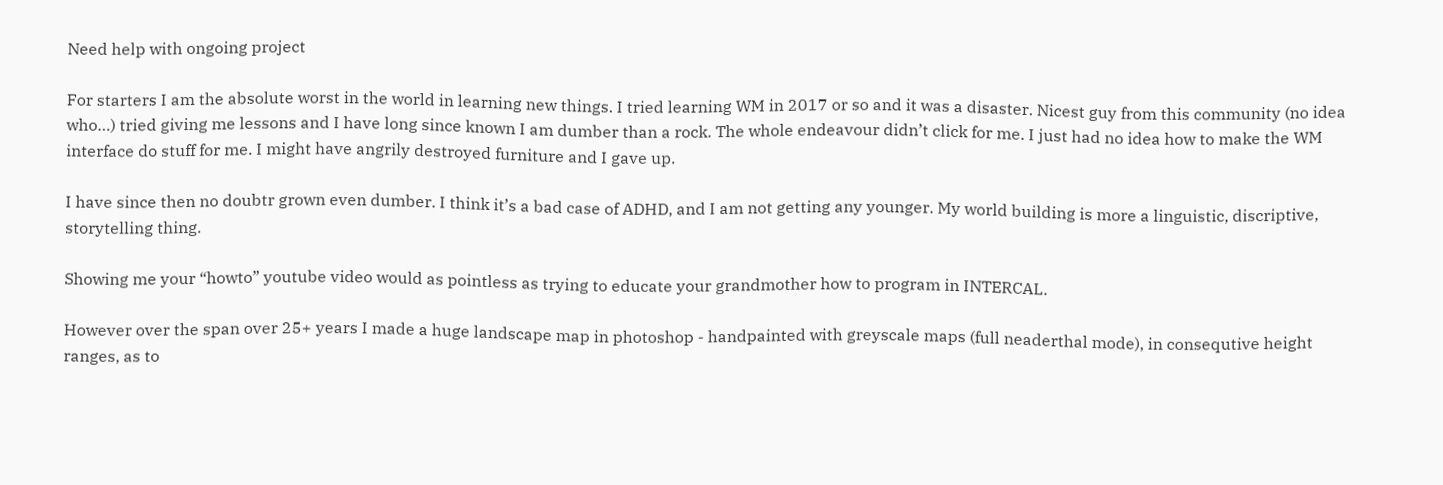Need help with ongoing project

For starters I am the absolute worst in the world in learning new things. I tried learning WM in 2017 or so and it was a disaster. Nicest guy from this community (no idea who…) tried giving me lessons and I have long since known I am dumber than a rock. The whole endeavour didn’t click for me. I just had no idea how to make the WM interface do stuff for me. I might have angrily destroyed furniture and I gave up.

I have since then no doubtr grown even dumber. I think it’s a bad case of ADHD, and I am not getting any younger. My world building is more a linguistic, discriptive, storytelling thing.

Showing me your “howto” youtube video would as pointless as trying to educate your grandmother how to program in INTERCAL.

However over the span over 25+ years I made a huge landscape map in photoshop - handpainted with greyscale maps (full neaderthal mode), in consequtive height ranges, as to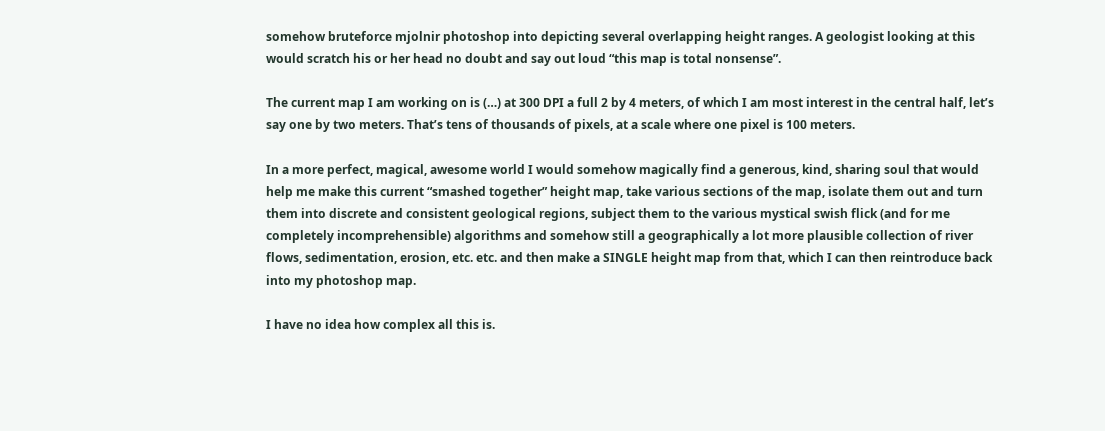somehow bruteforce mjolnir photoshop into depicting several overlapping height ranges. A geologist looking at this would scratch his or her head no doubt and say out loud “this map is total nonsense”.

The current map I am working on is (…) at 300 DPI a full 2 by 4 meters, of which I am most interest in the central half, let’s say one by two meters. That’s tens of thousands of pixels, at a scale where one pixel is 100 meters.

In a more perfect, magical, awesome world I would somehow magically find a generous, kind, sharing soul that would help me make this current “smashed together” height map, take various sections of the map, isolate them out and turn them into discrete and consistent geological regions, subject them to the various mystical swish flick (and for me completely incomprehensible) algorithms and somehow still a geographically a lot more plausible collection of river flows, sedimentation, erosion, etc. etc. and then make a SINGLE height map from that, which I can then reintroduce back into my photoshop map.

I have no idea how complex all this is.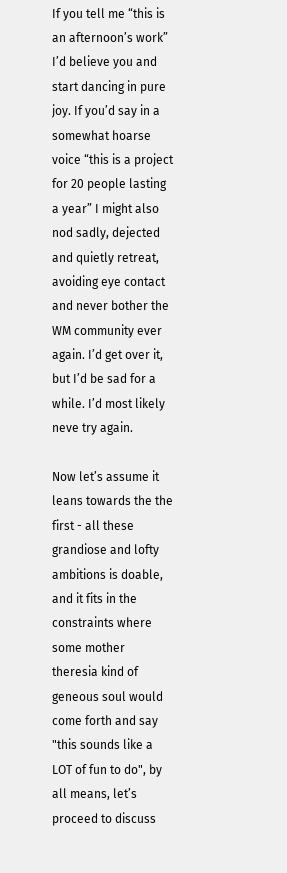If you tell me “this is an afternoon’s work” I’d believe you and start dancing in pure joy. If you’d say in a somewhat hoarse voice “this is a project for 20 people lasting a year” I might also nod sadly, dejected and quietly retreat, avoiding eye contact and never bother the WM community ever again. I’d get over it, but I’d be sad for a while. I’d most likely neve try again.

Now let’s assume it leans towards the the first - all these grandiose and lofty ambitions is doable, and it fits in the constraints where some mother theresia kind of geneous soul would come forth and say "this sounds like a LOT of fun to do", by all means, let’s proceed to discuss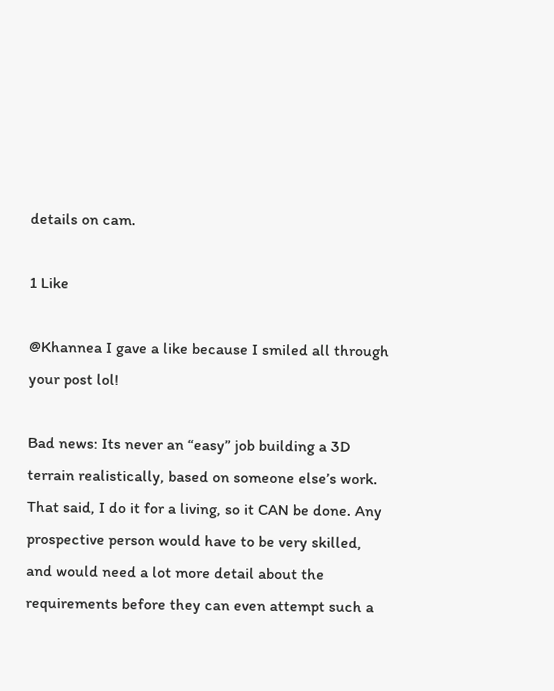details on cam.

1 Like

@Khannea I gave a like because I smiled all through your post lol!

Bad news: Its never an “easy” job building a 3D terrain realistically, based on someone else’s work. That said, I do it for a living, so it CAN be done. Any prospective person would have to be very skilled, and would need a lot more detail about the requirements before they can even attempt such a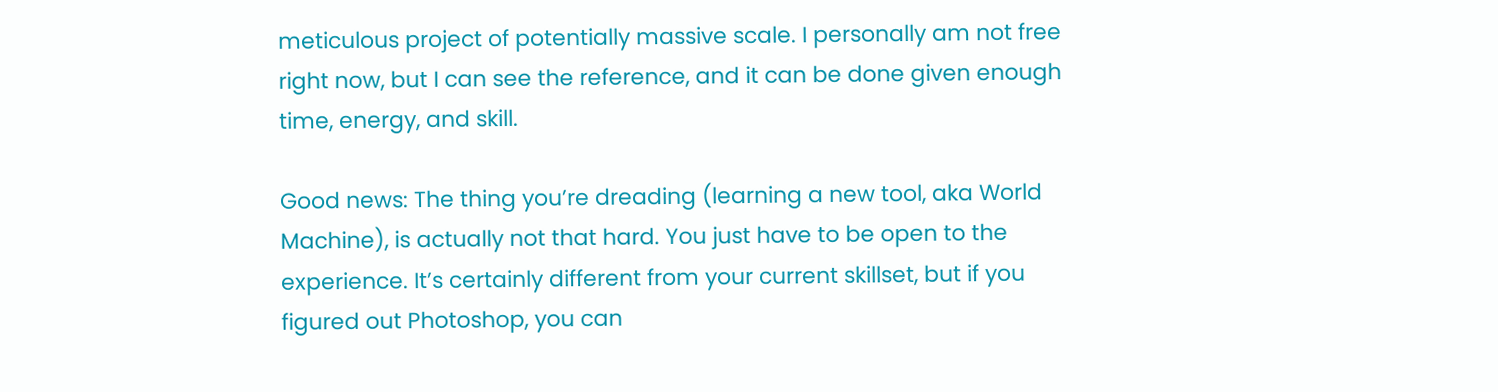meticulous project of potentially massive scale. I personally am not free right now, but I can see the reference, and it can be done given enough time, energy, and skill.

Good news: The thing you’re dreading (learning a new tool, aka World Machine), is actually not that hard. You just have to be open to the experience. It’s certainly different from your current skillset, but if you figured out Photoshop, you can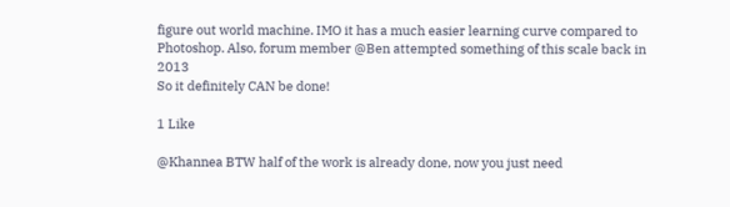figure out world machine. IMO it has a much easier learning curve compared to Photoshop. Also, forum member @Ben attempted something of this scale back in 2013
So it definitely CAN be done!

1 Like

@Khannea BTW half of the work is already done, now you just need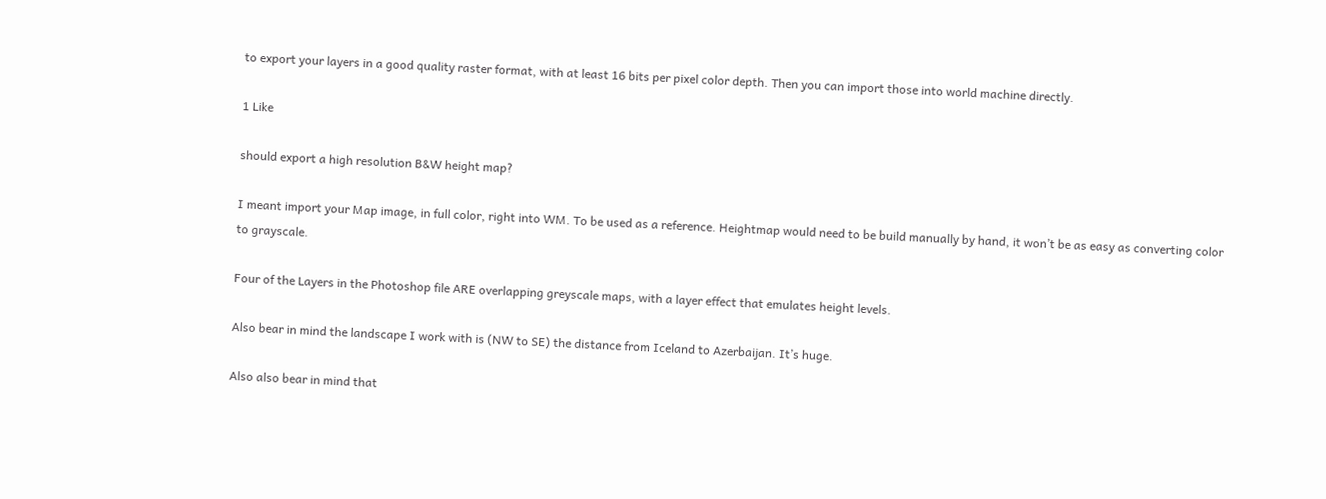to export your layers in a good quality raster format, with at least 16 bits per pixel color depth. Then you can import those into world machine directly.

1 Like

should export a high resolution B&W height map?

I meant import your Map image, in full color, right into WM. To be used as a reference. Heightmap would need to be build manually by hand, it won’t be as easy as converting color to grayscale.

Four of the Layers in the Photoshop file ARE overlapping greyscale maps, with a layer effect that emulates height levels.

Also bear in mind the landscape I work with is (NW to SE) the distance from Iceland to Azerbaijan. It’s huge.

Also also bear in mind that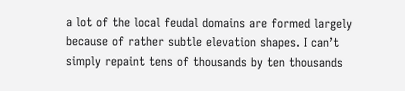a lot of the local feudal domains are formed largely because of rather subtle elevation shapes. I can’t simply repaint tens of thousands by ten thousands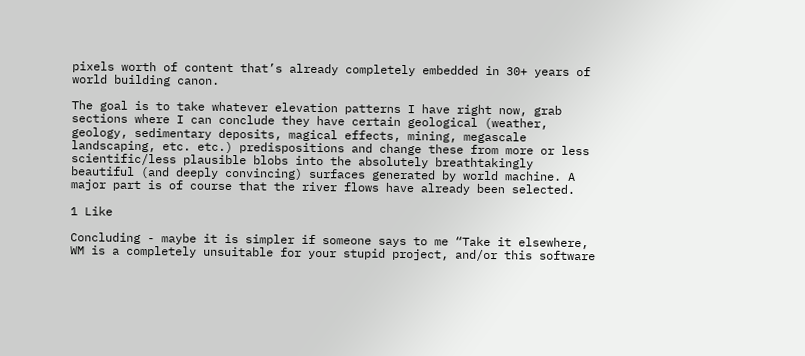pixels worth of content that’s already completely embedded in 30+ years of world building canon.

The goal is to take whatever elevation patterns I have right now, grab sections where I can conclude they have certain geological (weather, geology, sedimentary deposits, magical effects, mining, megascale landscaping, etc. etc.) predispositions and change these from more or less scientific/less plausible blobs into the absolutely breathtakingly beautiful (and deeply convincing) surfaces generated by world machine. A major part is of course that the river flows have already been selected.

1 Like

Concluding - maybe it is simpler if someone says to me “Take it elsewhere, WM is a completely unsuitable for your stupid project, and/or this software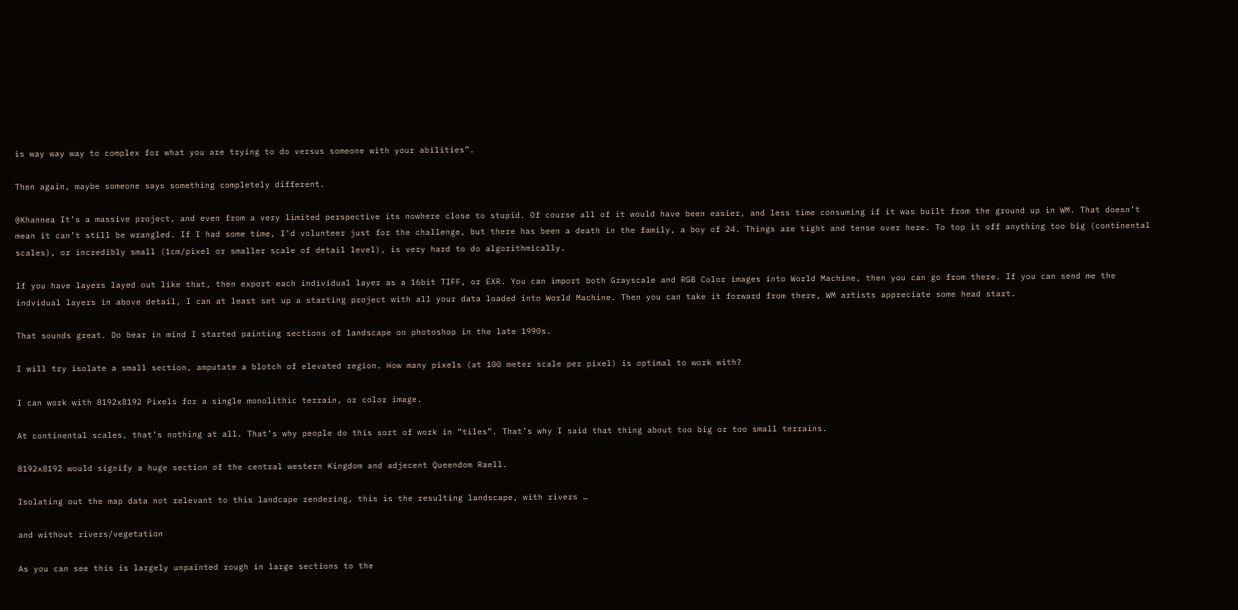is way way way to complex for what you are trying to do versus someone with your abilities”.

Then again, maybe someone says something completely different.

@Khannea It’s a massive project, and even from a very limited perspective its nowhere close to stupid. Of course all of it would have been easier, and less time consuming if it was built from the ground up in WM. That doesn’t mean it can’t still be wrangled. If I had some time, I’d volunteer just for the challenge, but there has been a death in the family, a boy of 24. Things are tight and tense over here. To top it off anything too big (continental scales), or incredibly small (1cm/pixel or smaller scale of detail level), is very hard to do algorithmically.

If you have layers layed out like that, then export each individual layer as a 16bit TIFF, or EXR. You can import both Grayscale and RGB Color images into World Machine, then you can go from there. If you can send me the indvidual layers in above detail, I can at least set up a starting project with all your data loaded into World Machine. Then you can take it forward from there, WM artists appreciate some head start.

That sounds great. Do bear in mind I started painting sections of landscape on photoshop in the late 1990s.

I will try isolate a small section, amputate a blotch of elevated region. How many pixels (at 100 meter scale per pixel) is optimal to work with?

I can work with 8192x8192 Pixels for a single monolithic terrain, or color image.

At continental scales, that’s nothing at all. That’s why people do this sort of work in “tiles”. That’s why I said that thing about too big or too small terrains.

8192x8192 would signify a huge section of the central western Kingdom and adjecent Queendom Raell.

Isolating out the map data not relevant to this landcape rendering, this is the resulting landscape, with rivers …

and without rivers/vegetation

As you can see this is largely unpainted rough in large sections to the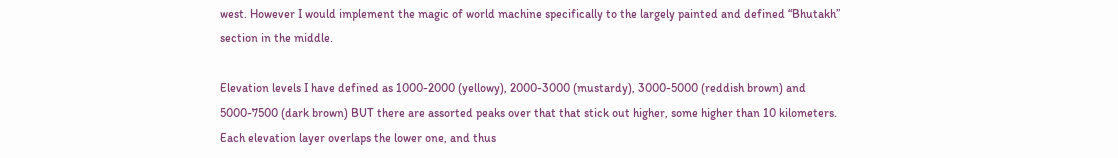west. However I would implement the magic of world machine specifically to the largely painted and defined “Bhutakh” section in the middle.

Elevation levels I have defined as 1000-2000 (yellowy), 2000-3000 (mustardy), 3000-5000 (reddish brown) and 5000-7500 (dark brown) BUT there are assorted peaks over that that stick out higher, some higher than 10 kilometers. Each elevation layer overlaps the lower one, and thus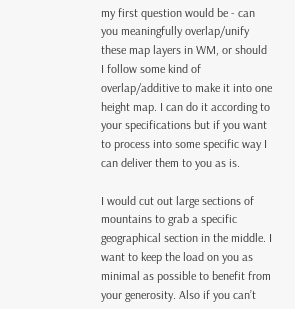my first question would be - can you meaningfully overlap/unify these map layers in WM, or should I follow some kind of overlap/additive to make it into one height map. I can do it according to your specifications but if you want to process into some specific way I can deliver them to you as is.

I would cut out large sections of mountains to grab a specific geographical section in the middle. I want to keep the load on you as minimal as possible to benefit from your generosity. Also if you can’t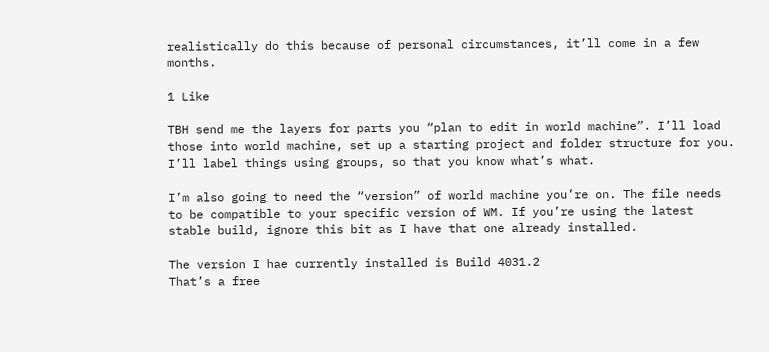realistically do this because of personal circumstances, it’ll come in a few months.

1 Like

TBH send me the layers for parts you “plan to edit in world machine”. I’ll load those into world machine, set up a starting project and folder structure for you. I’ll label things using groups, so that you know what’s what.

I’m also going to need the “version” of world machine you’re on. The file needs to be compatible to your specific version of WM. If you’re using the latest stable build, ignore this bit as I have that one already installed.

The version I hae currently installed is Build 4031.2
That’s a free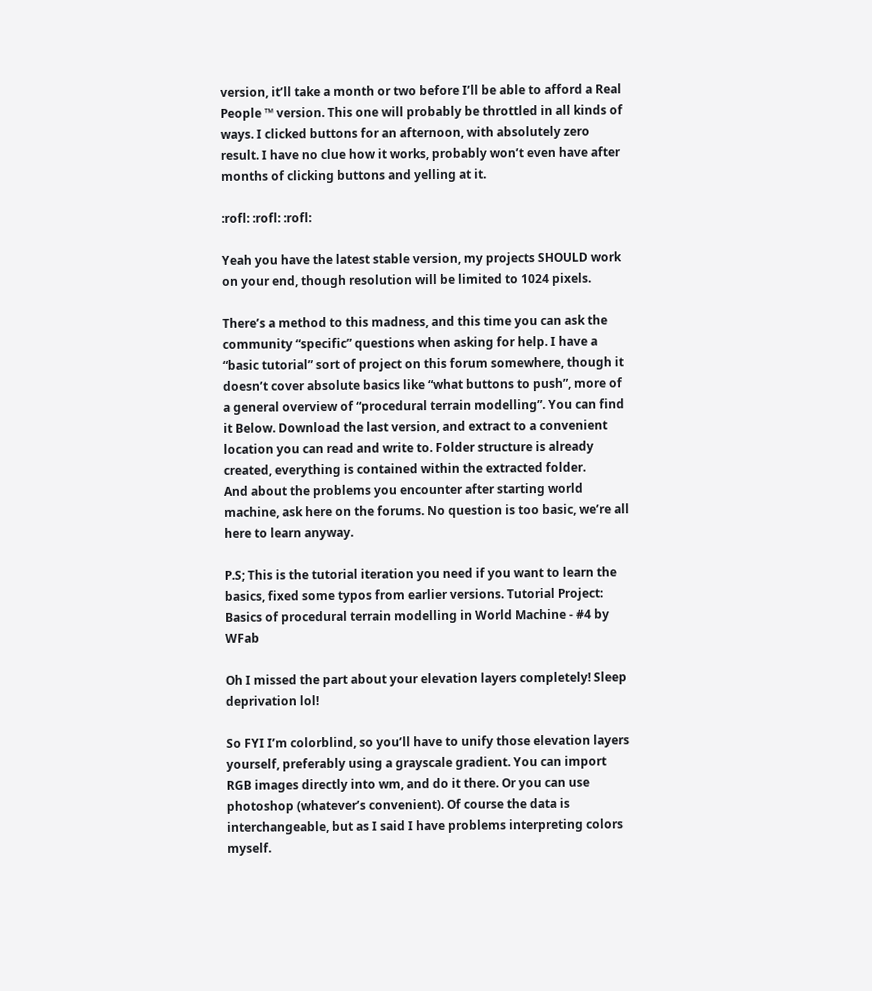version, it’ll take a month or two before I’ll be able to afford a Real People ™ version. This one will probably be throttled in all kinds of ways. I clicked buttons for an afternoon, with absolutely zero result. I have no clue how it works, probably won’t even have after months of clicking buttons and yelling at it.

:rofl: :rofl: :rofl:

Yeah you have the latest stable version, my projects SHOULD work on your end, though resolution will be limited to 1024 pixels.

There’s a method to this madness, and this time you can ask the community “specific” questions when asking for help. I have a “basic tutorial” sort of project on this forum somewhere, though it doesn’t cover absolute basics like “what buttons to push”, more of a general overview of “procedural terrain modelling”. You can find it Below. Download the last version, and extract to a convenient location you can read and write to. Folder structure is already created, everything is contained within the extracted folder.
And about the problems you encounter after starting world machine, ask here on the forums. No question is too basic, we’re all here to learn anyway.

P.S; This is the tutorial iteration you need if you want to learn the basics, fixed some typos from earlier versions. Tutorial Project: Basics of procedural terrain modelling in World Machine - #4 by WFab

Oh I missed the part about your elevation layers completely! Sleep deprivation lol!

So FYI I’m colorblind, so you’ll have to unify those elevation layers yourself, preferably using a grayscale gradient. You can import RGB images directly into wm, and do it there. Or you can use photoshop (whatever’s convenient). Of course the data is interchangeable, but as I said I have problems interpreting colors myself.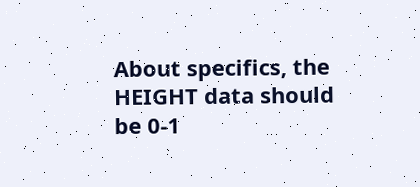About specifics, the HEIGHT data should be 0-1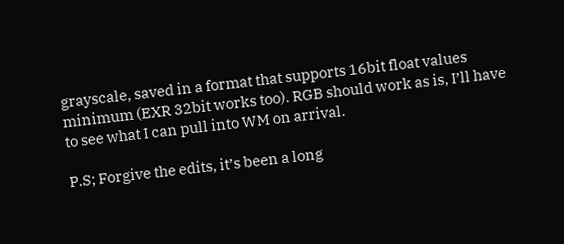grayscale, saved in a format that supports 16bit float values minimum (EXR 32bit works too). RGB should work as is, I’ll have to see what I can pull into WM on arrival.

P.S; Forgive the edits, it’s been a long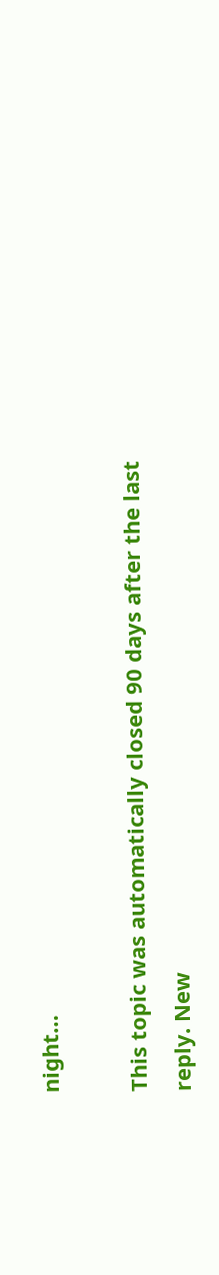night…

This topic was automatically closed 90 days after the last reply. New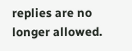replies are no longer allowed.